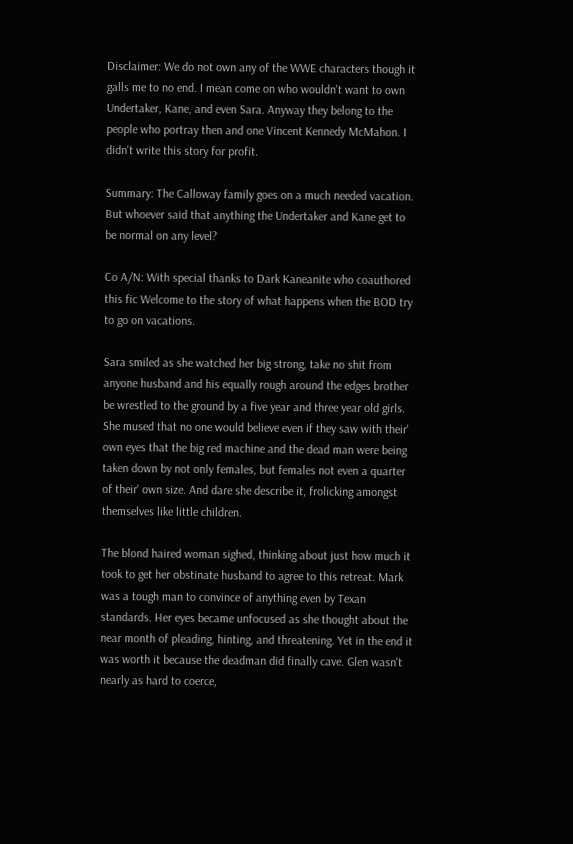Disclaimer: We do not own any of the WWE characters though it galls me to no end. I mean come on who wouldn't want to own Undertaker, Kane, and even Sara. Anyway they belong to the people who portray then and one Vincent Kennedy McMahon. I didn't write this story for profit.

Summary: The Calloway family goes on a much needed vacation. But whoever said that anything the Undertaker and Kane get to be normal on any level?

Co A/N: With special thanks to Dark Kaneanite who coauthored this fic Welcome to the story of what happens when the BOD try to go on vacations.

Sara smiled as she watched her big strong, take no shit from anyone husband and his equally rough around the edges brother be wrestled to the ground by a five year and three year old girls. She mused that no one would believe even if they saw with their' own eyes that the big red machine and the dead man were being taken down by not only females, but females not even a quarter of their' own size. And dare she describe it, frolicking amongst themselves like little children.

The blond haired woman sighed, thinking about just how much it took to get her obstinate husband to agree to this retreat. Mark was a tough man to convince of anything even by Texan standards. Her eyes became unfocused as she thought about the near month of pleading, hinting, and threatening. Yet in the end it was worth it because the deadman did finally cave. Glen wasn't nearly as hard to coerce,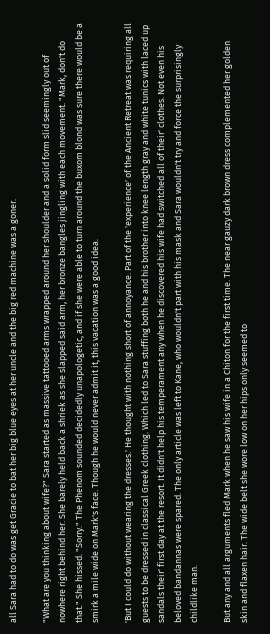all Sara had to do was get Gracie to bat her big blue eyes at her uncle and the big red machine was a goner.

"What are you thinking about wife?" Sara started as massive tattooed arms wrapped around her shoulder and a solid form slid seemingly out of nowhere right behind her. She barely held back a shriek as she slapped said arm, her bronze bangles jingling with each movement. "Mark, don't do that." She hissed. "Sorry." The Phenom sounded decidedly unapologetic, and if she were able to turn around the buxom blond was sure there would be a smirk a mile wide on Mark's face. Though he would never admit it, this vacation was a good idea.

'But I could do without wearing the dresses.' He thought with nothing short of annoyance. Part of the 'experience' of the Ancient Retreat was requiring all guests to be dressed in classical Greek clothing. Which led to Sara stuffing both he and his brother into knee length gray and white tunics with laced up sandals their' first day at the resort. It didn't help his temperament any when he discovered his wife had switched all of their' clothes. Not even his beloved bandannas were spared. The only article was left to Kane, who wouldn't part with his mask and Sara wouldn't try and force the surprisingly childlike man.

But any and all arguments fled Mark when he saw his wife in a Chiton for the first time. The near gauzy dark brown dress complemented her golden skin and flaxen hair. The wide belt she wore low on her hips only seemed to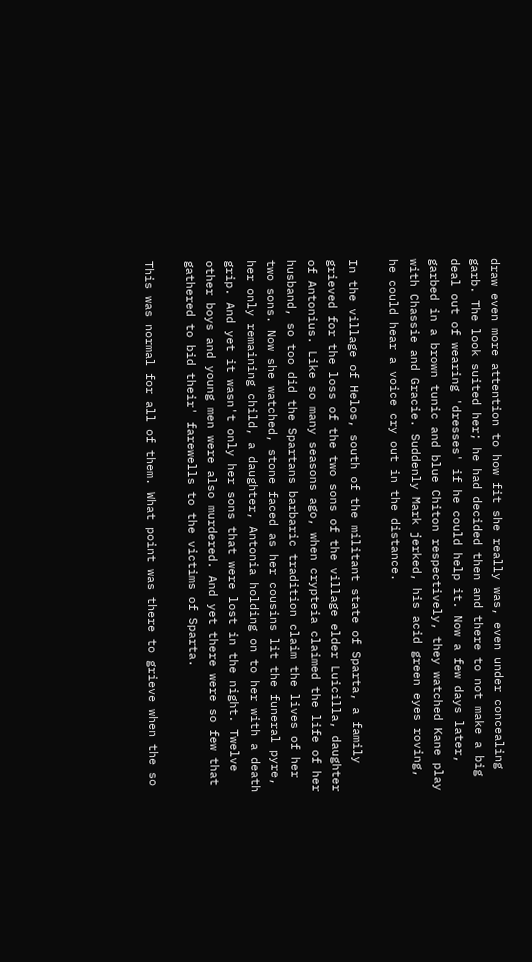draw even more attention to how fit she really was, even under concealing garb. The look suited her; he had decided then and there to not make a big deal out of wearing 'dresses' if he could help it. Now a few days later, garbed in a brown tunic and blue Chiton respectively, they watched Kane play with Chassie and Gracie. Suddenly Mark jerked, his acid green eyes roving, he could hear a voice cry out in the distance.

In the village of Helos, south of the militant state of Sparta, a family grieved for the loss of the two sons of the village elder Luicilla, daughter of Antonius. Like so many seasons ago, when crypteia claimed the life of her husband, so too did the Spartans barbaric tradition claim the lives of her two sons. Now she watched, stone faced as her cousins lit the funeral pyre, her only remaining child, a daughter, Antonia holding on to her with a death grip. And yet it wasn't only her sons that were lost in the night. Twelve other boys and young men were also murdered. And yet there were so few that gathered to bid their' farewells to the victims of Sparta.

This was normal for all of them. What point was there to grieve when the so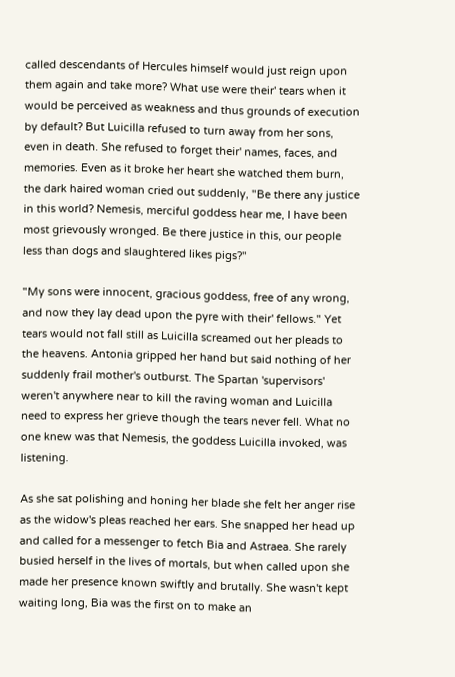called descendants of Hercules himself would just reign upon them again and take more? What use were their' tears when it would be perceived as weakness and thus grounds of execution by default? But Luicilla refused to turn away from her sons, even in death. She refused to forget their' names, faces, and memories. Even as it broke her heart she watched them burn, the dark haired woman cried out suddenly, "Be there any justice in this world? Nemesis, merciful goddess hear me, I have been most grievously wronged. Be there justice in this, our people less than dogs and slaughtered likes pigs?"

"My sons were innocent, gracious goddess, free of any wrong, and now they lay dead upon the pyre with their' fellows." Yet tears would not fall still as Luicilla screamed out her pleads to the heavens. Antonia gripped her hand but said nothing of her suddenly frail mother's outburst. The Spartan 'supervisors' weren't anywhere near to kill the raving woman and Luicilla need to express her grieve though the tears never fell. What no one knew was that Nemesis, the goddess Luicilla invoked, was listening.

As she sat polishing and honing her blade she felt her anger rise as the widow's pleas reached her ears. She snapped her head up and called for a messenger to fetch Bia and Astraea. She rarely busied herself in the lives of mortals, but when called upon she made her presence known swiftly and brutally. She wasn't kept waiting long, Bia was the first on to make an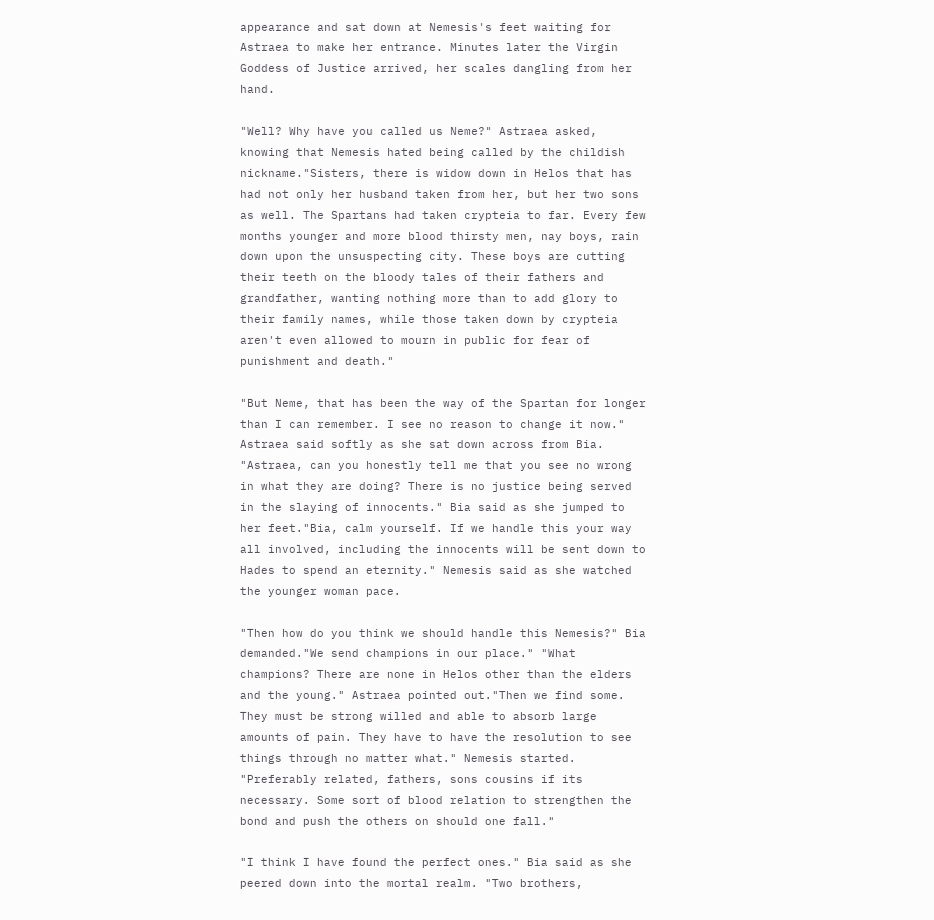appearance and sat down at Nemesis's feet waiting for Astraea to make her entrance. Minutes later the Virgin Goddess of Justice arrived, her scales dangling from her hand.

"Well? Why have you called us Neme?" Astraea asked, knowing that Nemesis hated being called by the childish nickname."Sisters, there is widow down in Helos that has had not only her husband taken from her, but her two sons as well. The Spartans had taken crypteia to far. Every few months younger and more blood thirsty men, nay boys, rain down upon the unsuspecting city. These boys are cutting their teeth on the bloody tales of their fathers and grandfather, wanting nothing more than to add glory to their family names, while those taken down by crypteia aren't even allowed to mourn in public for fear of punishment and death."

"But Neme, that has been the way of the Spartan for longer than I can remember. I see no reason to change it now." Astraea said softly as she sat down across from Bia. "Astraea, can you honestly tell me that you see no wrong in what they are doing? There is no justice being served in the slaying of innocents." Bia said as she jumped to her feet."Bia, calm yourself. If we handle this your way all involved, including the innocents will be sent down to Hades to spend an eternity." Nemesis said as she watched the younger woman pace.

"Then how do you think we should handle this Nemesis?" Bia demanded."We send champions in our place." "What champions? There are none in Helos other than the elders and the young." Astraea pointed out."Then we find some. They must be strong willed and able to absorb large amounts of pain. They have to have the resolution to see things through no matter what." Nemesis started. "Preferably related, fathers, sons cousins if its necessary. Some sort of blood relation to strengthen the bond and push the others on should one fall."

"I think I have found the perfect ones." Bia said as she peered down into the mortal realm. "Two brothers,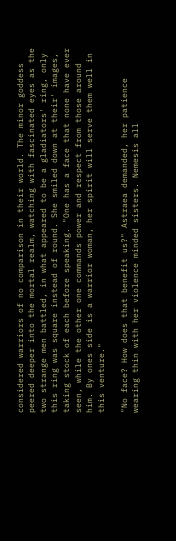considered warriors of no comparison in their world. The minor goddess peered deeper into the mortal realm, watching with fascinated eyes as the two strange men battled, in what appeared to be a gladiators' ring, only this ring was square instead of round. She smiled down at their' images, taking stock of each before speaking. "One has a face that none have ever seen, while the other one commands power and respect from those around him. By ones side is a warrior woman, her spirit will serve them well in this venture."

"No face? How does that benefit us?" Astraea demanded, her patience wearing thin with her violence minded sisters. Nemesis all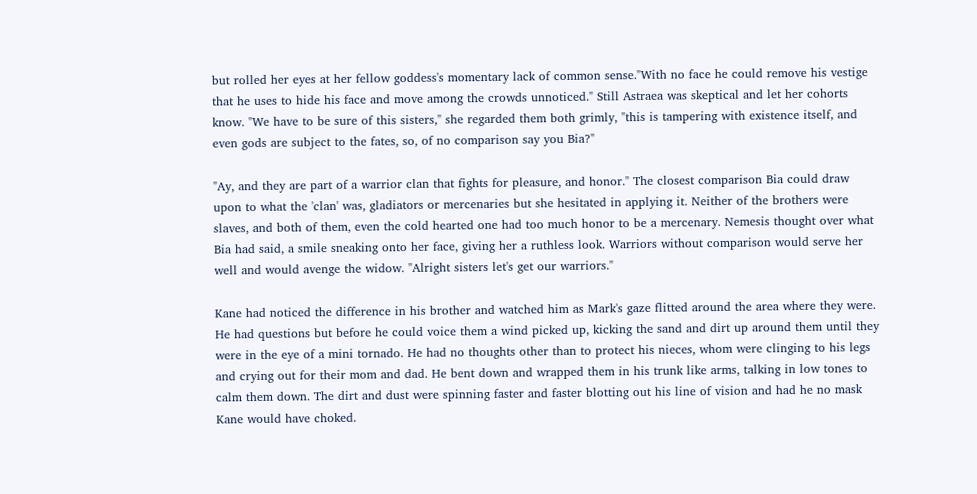but rolled her eyes at her fellow goddess's momentary lack of common sense."With no face he could remove his vestige that he uses to hide his face and move among the crowds unnoticed." Still Astraea was skeptical and let her cohorts know. "We have to be sure of this sisters," she regarded them both grimly, "this is tampering with existence itself, and even gods are subject to the fates, so, of no comparison say you Bia?"

"Ay, and they are part of a warrior clan that fights for pleasure, and honor." The closest comparison Bia could draw upon to what the 'clan' was, gladiators or mercenaries but she hesitated in applying it. Neither of the brothers were slaves, and both of them, even the cold hearted one had too much honor to be a mercenary. Nemesis thought over what Bia had said, a smile sneaking onto her face, giving her a ruthless look. Warriors without comparison would serve her well and would avenge the widow. "Alright sisters let's get our warriors."

Kane had noticed the difference in his brother and watched him as Mark's gaze flitted around the area where they were. He had questions but before he could voice them a wind picked up, kicking the sand and dirt up around them until they were in the eye of a mini tornado. He had no thoughts other than to protect his nieces, whom were clinging to his legs and crying out for their mom and dad. He bent down and wrapped them in his trunk like arms, talking in low tones to calm them down. The dirt and dust were spinning faster and faster blotting out his line of vision and had he no mask Kane would have choked.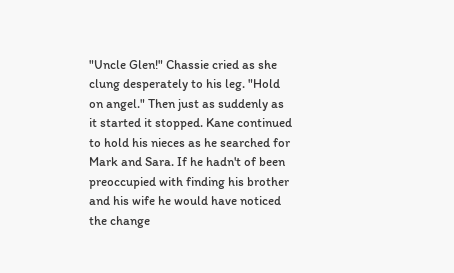"Uncle Glen!" Chassie cried as she clung desperately to his leg. "Hold on angel." Then just as suddenly as it started it stopped. Kane continued to hold his nieces as he searched for Mark and Sara. If he hadn't of been preoccupied with finding his brother and his wife he would have noticed the change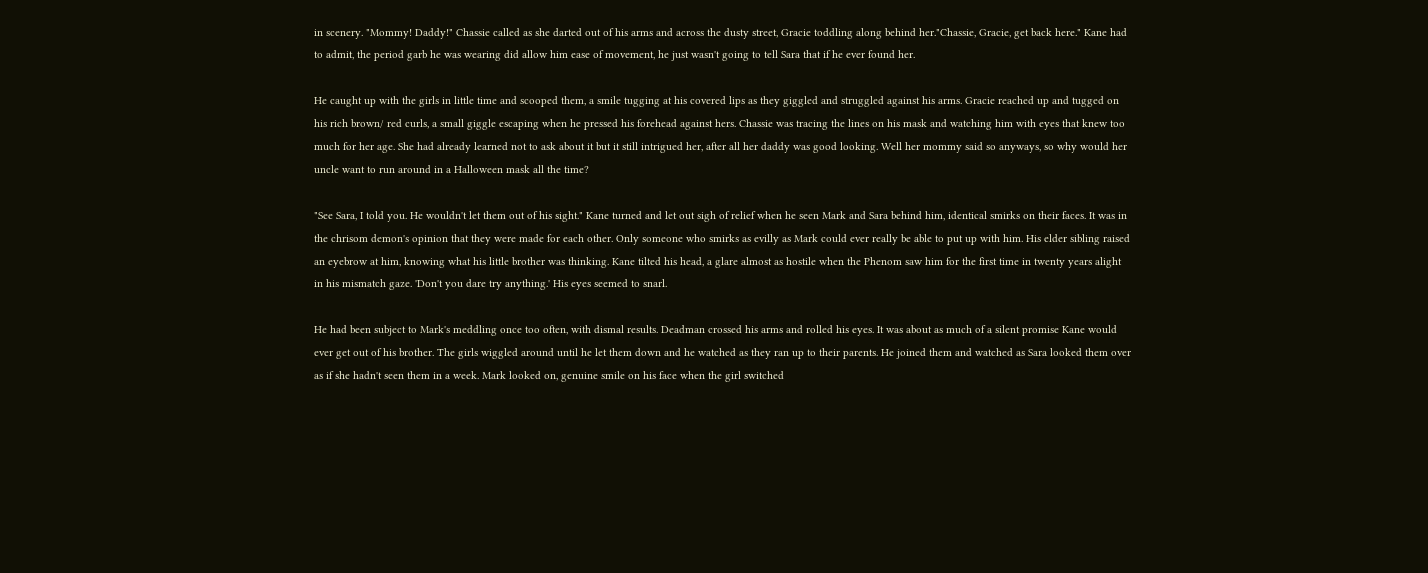in scenery. "Mommy! Daddy!" Chassie called as she darted out of his arms and across the dusty street, Gracie toddling along behind her."Chassie, Gracie, get back here." Kane had to admit, the period garb he was wearing did allow him ease of movement, he just wasn't going to tell Sara that if he ever found her.

He caught up with the girls in little time and scooped them, a smile tugging at his covered lips as they giggled and struggled against his arms. Gracie reached up and tugged on his rich brown/ red curls, a small giggle escaping when he pressed his forehead against hers. Chassie was tracing the lines on his mask and watching him with eyes that knew too much for her age. She had already learned not to ask about it but it still intrigued her, after all her daddy was good looking. Well her mommy said so anyways, so why would her uncle want to run around in a Halloween mask all the time?

"See Sara, I told you. He wouldn't let them out of his sight." Kane turned and let out sigh of relief when he seen Mark and Sara behind him, identical smirks on their faces. It was in the chrisom demon's opinion that they were made for each other. Only someone who smirks as evilly as Mark could ever really be able to put up with him. His elder sibling raised an eyebrow at him, knowing what his little brother was thinking. Kane tilted his head, a glare almost as hostile when the Phenom saw him for the first time in twenty years alight in his mismatch gaze. 'Don't you dare try anything.' His eyes seemed to snarl.

He had been subject to Mark's meddling once too often, with dismal results. Deadman crossed his arms and rolled his eyes. It was about as much of a silent promise Kane would ever get out of his brother. The girls wiggled around until he let them down and he watched as they ran up to their parents. He joined them and watched as Sara looked them over as if she hadn't seen them in a week. Mark looked on, genuine smile on his face when the girl switched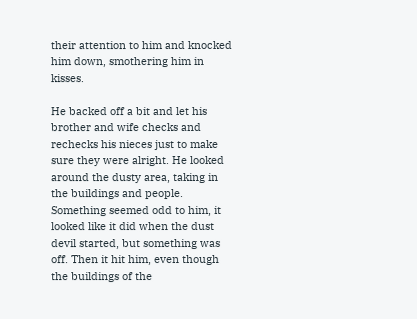their attention to him and knocked him down, smothering him in kisses.

He backed off a bit and let his brother and wife checks and rechecks his nieces just to make sure they were alright. He looked around the dusty area, taking in the buildings and people. Something seemed odd to him, it looked like it did when the dust devil started, but something was off. Then it hit him, even though the buildings of the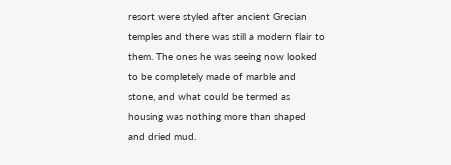resort were styled after ancient Grecian temples and there was still a modern flair to them. The ones he was seeing now looked to be completely made of marble and stone, and what could be termed as housing was nothing more than shaped and dried mud.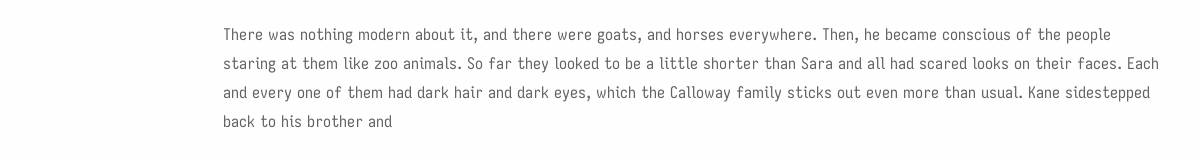There was nothing modern about it, and there were goats, and horses everywhere. Then, he became conscious of the people staring at them like zoo animals. So far they looked to be a little shorter than Sara and all had scared looks on their faces. Each and every one of them had dark hair and dark eyes, which the Calloway family sticks out even more than usual. Kane sidestepped back to his brother and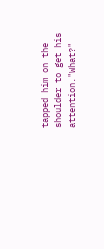tapped him on the shoulder to get his attention."What?"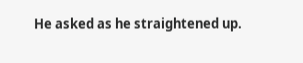He asked as he straightened up.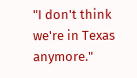"I don't think we're in Texas anymore."